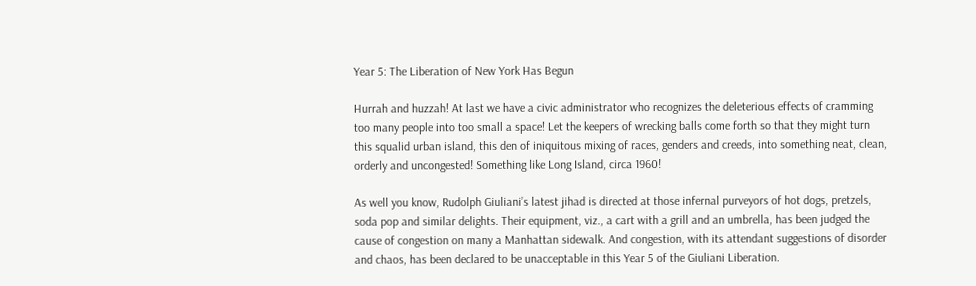Year 5: The Liberation of New York Has Begun

Hurrah and huzzah! At last we have a civic administrator who recognizes the deleterious effects of cramming too many people into too small a space! Let the keepers of wrecking balls come forth so that they might turn this squalid urban island, this den of iniquitous mixing of races, genders and creeds, into something neat, clean, orderly and uncongested! Something like Long Island, circa 1960!

As well you know, Rudolph Giuliani’s latest jihad is directed at those infernal purveyors of hot dogs, pretzels, soda pop and similar delights. Their equipment, viz., a cart with a grill and an umbrella, has been judged the cause of congestion on many a Manhattan sidewalk. And congestion, with its attendant suggestions of disorder and chaos, has been declared to be unacceptable in this Year 5 of the Giuliani Liberation.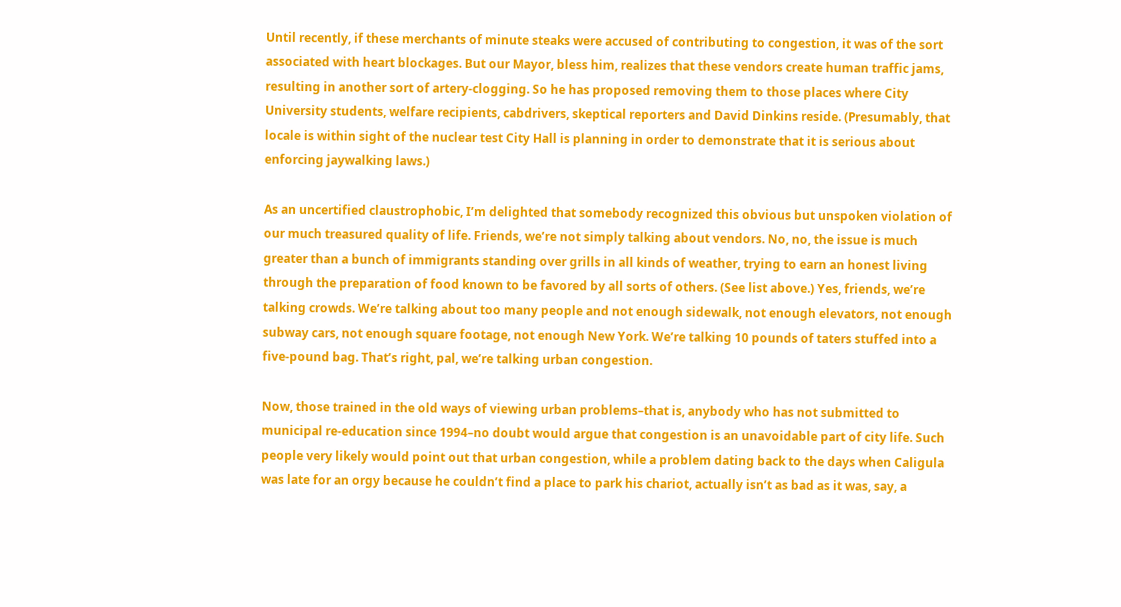Until recently, if these merchants of minute steaks were accused of contributing to congestion, it was of the sort associated with heart blockages. But our Mayor, bless him, realizes that these vendors create human traffic jams, resulting in another sort of artery-clogging. So he has proposed removing them to those places where City University students, welfare recipients, cabdrivers, skeptical reporters and David Dinkins reside. (Presumably, that locale is within sight of the nuclear test City Hall is planning in order to demonstrate that it is serious about enforcing jaywalking laws.)

As an uncertified claustrophobic, I’m delighted that somebody recognized this obvious but unspoken violation of our much treasured quality of life. Friends, we’re not simply talking about vendors. No, no, the issue is much greater than a bunch of immigrants standing over grills in all kinds of weather, trying to earn an honest living through the preparation of food known to be favored by all sorts of others. (See list above.) Yes, friends, we’re talking crowds. We’re talking about too many people and not enough sidewalk, not enough elevators, not enough subway cars, not enough square footage, not enough New York. We’re talking 10 pounds of taters stuffed into a five-pound bag. That’s right, pal, we’re talking urban congestion.

Now, those trained in the old ways of viewing urban problems–that is, anybody who has not submitted to municipal re-education since 1994–no doubt would argue that congestion is an unavoidable part of city life. Such people very likely would point out that urban congestion, while a problem dating back to the days when Caligula was late for an orgy because he couldn’t find a place to park his chariot, actually isn’t as bad as it was, say, a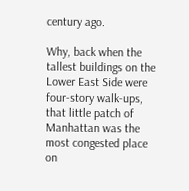century ago.

Why, back when the tallest buildings on the Lower East Side were four-story walk-ups, that little patch of Manhattan was the most congested place on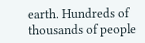earth. Hundreds of thousands of people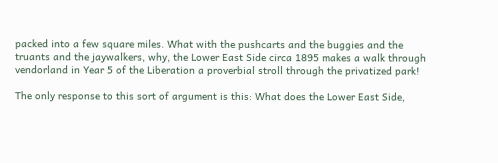packed into a few square miles. What with the pushcarts and the buggies and the truants and the jaywalkers, why, the Lower East Side circa 1895 makes a walk through vendorland in Year 5 of the Liberation a proverbial stroll through the privatized park!

The only response to this sort of argument is this: What does the Lower East Side,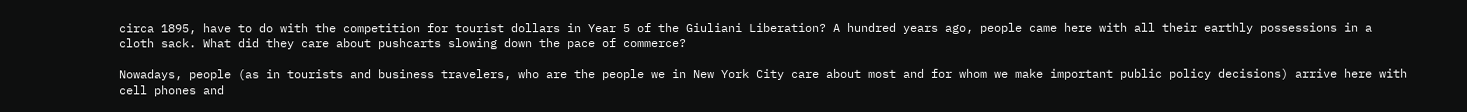circa 1895, have to do with the competition for tourist dollars in Year 5 of the Giuliani Liberation? A hundred years ago, people came here with all their earthly possessions in a cloth sack. What did they care about pushcarts slowing down the pace of commerce?

Nowadays, people (as in tourists and business travelers, who are the people we in New York City care about most and for whom we make important public policy decisions) arrive here with cell phones and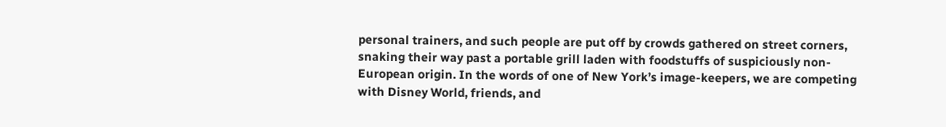personal trainers, and such people are put off by crowds gathered on street corners, snaking their way past a portable grill laden with foodstuffs of suspiciously non-European origin. In the words of one of New York’s image-keepers, we are competing with Disney World, friends, and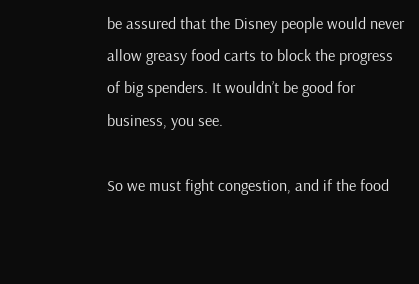be assured that the Disney people would never allow greasy food carts to block the progress of big spenders. It wouldn’t be good for business, you see.

So we must fight congestion, and if the food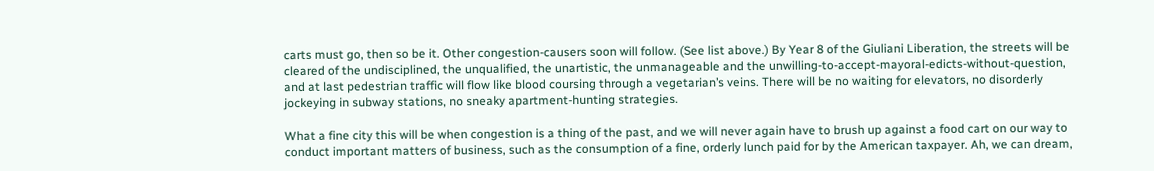carts must go, then so be it. Other congestion-causers soon will follow. (See list above.) By Year 8 of the Giuliani Liberation, the streets will be cleared of the undisciplined, the unqualified, the unartistic, the unmanageable and the unwilling-to-accept-mayoral-edicts-without-question, and at last pedestrian traffic will flow like blood coursing through a vegetarian’s veins. There will be no waiting for elevators, no disorderly jockeying in subway stations, no sneaky apartment-hunting strategies.

What a fine city this will be when congestion is a thing of the past, and we will never again have to brush up against a food cart on our way to conduct important matters of business, such as the consumption of a fine, orderly lunch paid for by the American taxpayer. Ah, we can dream,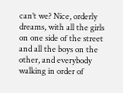can’t we? Nice, orderly dreams, with all the girls on one side of the street and all the boys on the other, and everybody walking in order of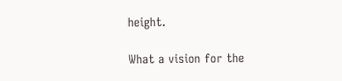height.

What a vision for the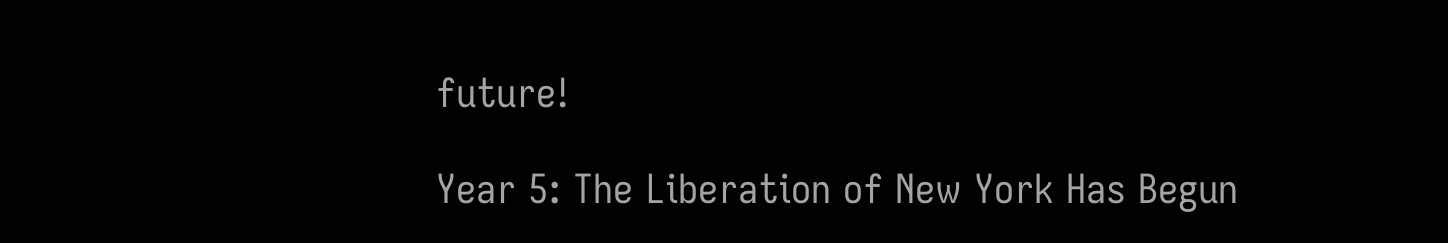future!

Year 5: The Liberation of New York Has Begun